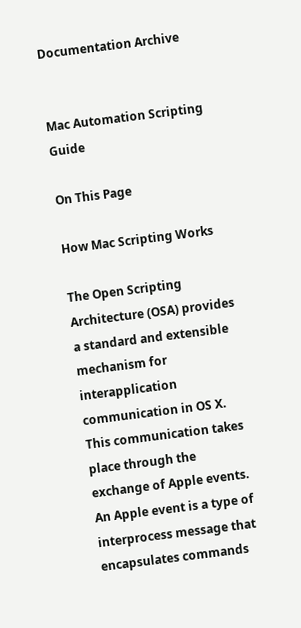Documentation Archive


Mac Automation Scripting Guide

On This Page

How Mac Scripting Works

The Open Scripting Architecture (OSA) provides a standard and extensible mechanism for interapplication communication in OS X. This communication takes place through the exchange of Apple events. An Apple event is a type of interprocess message that encapsulates commands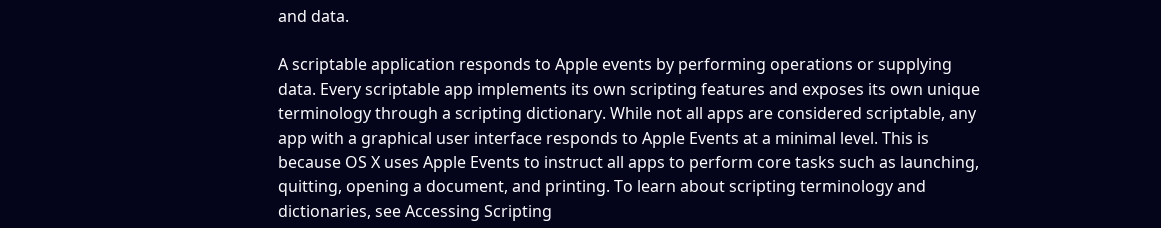and data.

A scriptable application responds to Apple events by performing operations or supplying data. Every scriptable app implements its own scripting features and exposes its own unique terminology through a scripting dictionary. While not all apps are considered scriptable, any app with a graphical user interface responds to Apple Events at a minimal level. This is because OS X uses Apple Events to instruct all apps to perform core tasks such as launching, quitting, opening a document, and printing. To learn about scripting terminology and dictionaries, see Accessing Scripting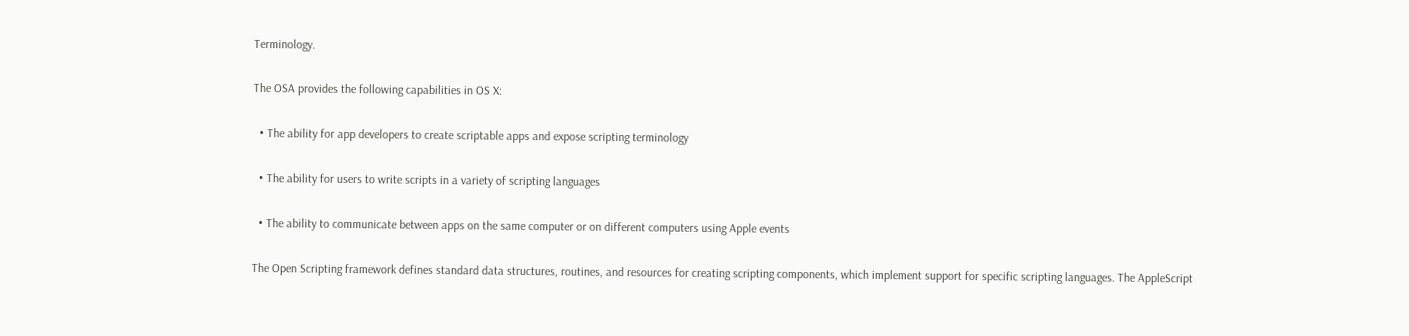Terminology.

The OSA provides the following capabilities in OS X:

  • The ability for app developers to create scriptable apps and expose scripting terminology

  • The ability for users to write scripts in a variety of scripting languages

  • The ability to communicate between apps on the same computer or on different computers using Apple events

The Open Scripting framework defines standard data structures, routines, and resources for creating scripting components, which implement support for specific scripting languages. The AppleScript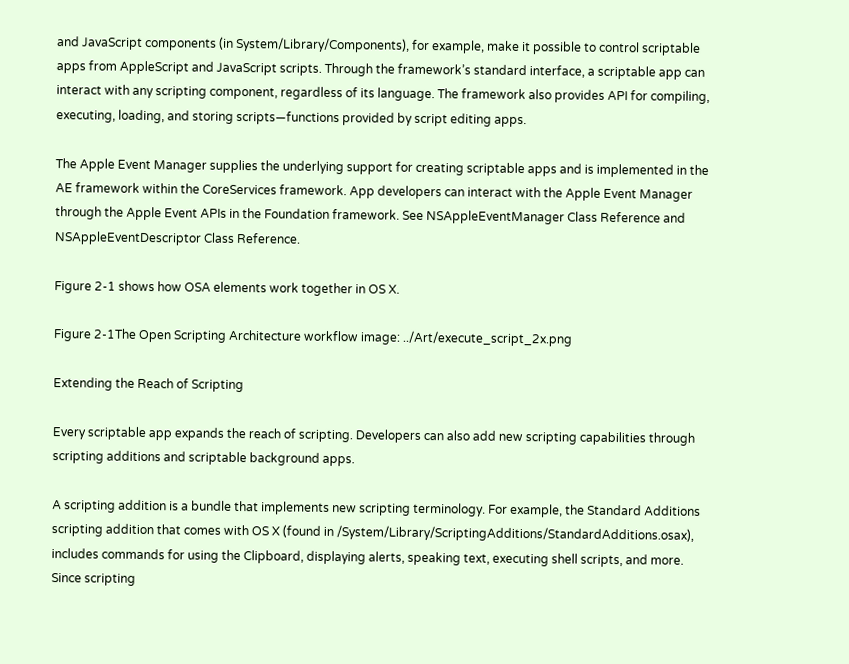and JavaScript components (in System/Library/Components), for example, make it possible to control scriptable apps from AppleScript and JavaScript scripts. Through the framework’s standard interface, a scriptable app can interact with any scripting component, regardless of its language. The framework also provides API for compiling, executing, loading, and storing scripts—functions provided by script editing apps.

The Apple Event Manager supplies the underlying support for creating scriptable apps and is implemented in the AE framework within the CoreServices framework. App developers can interact with the Apple Event Manager through the Apple Event APIs in the Foundation framework. See NSAppleEventManager Class Reference and NSAppleEventDescriptor Class Reference.

Figure 2-1 shows how OSA elements work together in OS X.

Figure 2-1The Open Scripting Architecture workflow image: ../Art/execute_script_2x.png

Extending the Reach of Scripting

Every scriptable app expands the reach of scripting. Developers can also add new scripting capabilities through scripting additions and scriptable background apps.

A scripting addition is a bundle that implements new scripting terminology. For example, the Standard Additions scripting addition that comes with OS X (found in /System/Library/ScriptingAdditions/StandardAdditions.osax), includes commands for using the Clipboard, displaying alerts, speaking text, executing shell scripts, and more. Since scripting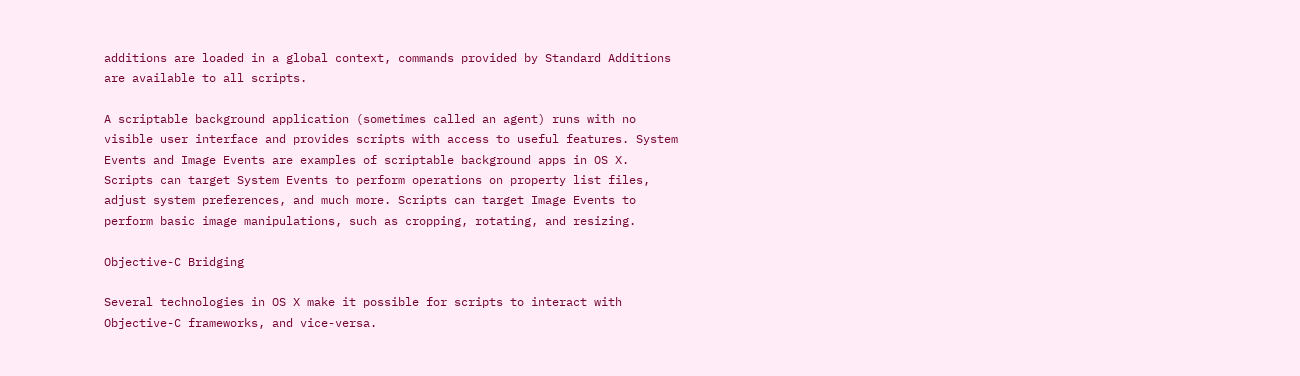additions are loaded in a global context, commands provided by Standard Additions are available to all scripts.

A scriptable background application (sometimes called an agent) runs with no visible user interface and provides scripts with access to useful features. System Events and Image Events are examples of scriptable background apps in OS X. Scripts can target System Events to perform operations on property list files, adjust system preferences, and much more. Scripts can target Image Events to perform basic image manipulations, such as cropping, rotating, and resizing.

Objective-C Bridging

Several technologies in OS X make it possible for scripts to interact with Objective-C frameworks, and vice-versa.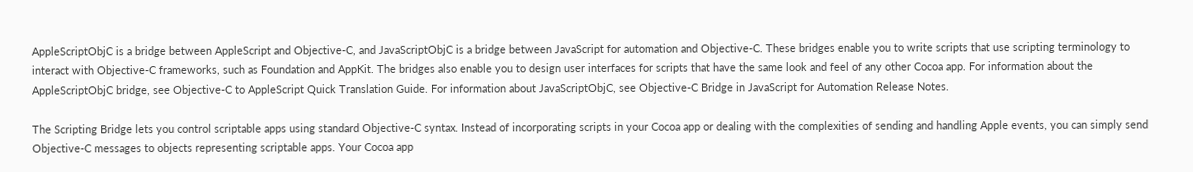AppleScriptObjC is a bridge between AppleScript and Objective-C, and JavaScriptObjC is a bridge between JavaScript for automation and Objective-C. These bridges enable you to write scripts that use scripting terminology to interact with Objective-C frameworks, such as Foundation and AppKit. The bridges also enable you to design user interfaces for scripts that have the same look and feel of any other Cocoa app. For information about the AppleScriptObjC bridge, see Objective-C to AppleScript Quick Translation Guide. For information about JavaScriptObjC, see Objective-C Bridge in JavaScript for Automation Release Notes.

The Scripting Bridge lets you control scriptable apps using standard Objective-C syntax. Instead of incorporating scripts in your Cocoa app or dealing with the complexities of sending and handling Apple events, you can simply send Objective-C messages to objects representing scriptable apps. Your Cocoa app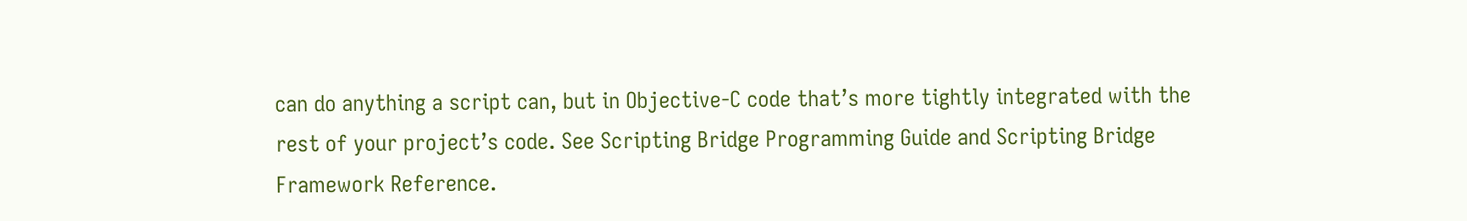can do anything a script can, but in Objective-C code that’s more tightly integrated with the rest of your project’s code. See Scripting Bridge Programming Guide and Scripting Bridge Framework Reference.